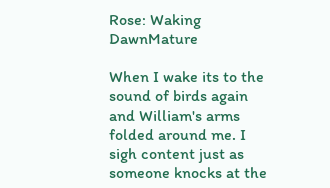Rose: Waking DawnMature

When I wake its to the sound of birds again and William's arms folded around me. I sigh content just as someone knocks at the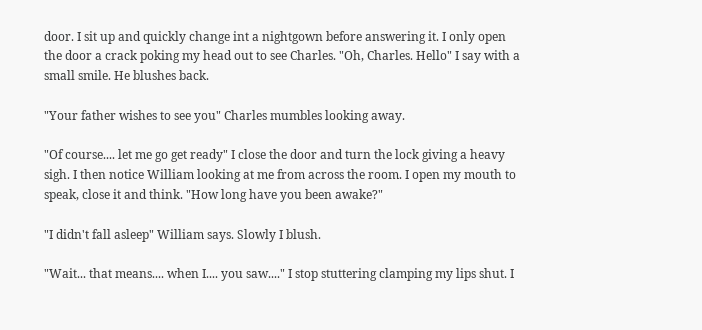door. I sit up and quickly change int a nightgown before answering it. I only open the door a crack poking my head out to see Charles. "Oh, Charles. Hello" I say with a small smile. He blushes back.

"Your father wishes to see you" Charles mumbles looking away.

"Of course.... let me go get ready" I close the door and turn the lock giving a heavy sigh. I then notice William looking at me from across the room. I open my mouth to speak, close it and think. "How long have you been awake?"

"I didn't fall asleep" William says. Slowly I blush.

"Wait... that means.... when I.... you saw...." I stop stuttering clamping my lips shut. I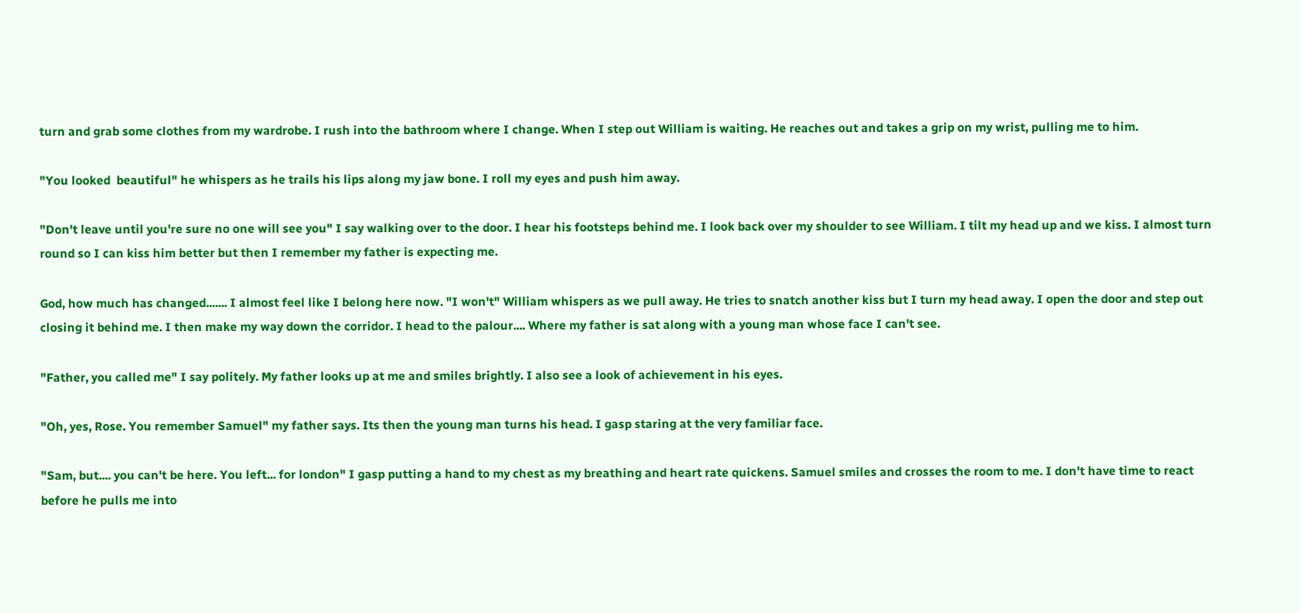turn and grab some clothes from my wardrobe. I rush into the bathroom where I change. When I step out William is waiting. He reaches out and takes a grip on my wrist, pulling me to him.

"You looked  beautiful" he whispers as he trails his lips along my jaw bone. I roll my eyes and push him away.

"Don't leave until you're sure no one will see you" I say walking over to the door. I hear his footsteps behind me. I look back over my shoulder to see William. I tilt my head up and we kiss. I almost turn round so I can kiss him better but then I remember my father is expecting me.

God, how much has changed....... I almost feel like I belong here now. "I won't" William whispers as we pull away. He tries to snatch another kiss but I turn my head away. I open the door and step out closing it behind me. I then make my way down the corridor. I head to the palour.... Where my father is sat along with a young man whose face I can't see.

"Father, you called me" I say politely. My father looks up at me and smiles brightly. I also see a look of achievement in his eyes.

"Oh, yes, Rose. You remember Samuel" my father says. Its then the young man turns his head. I gasp staring at the very familiar face.

"Sam, but.... you can't be here. You left... for london" I gasp putting a hand to my chest as my breathing and heart rate quickens. Samuel smiles and crosses the room to me. I don't have time to react before he pulls me into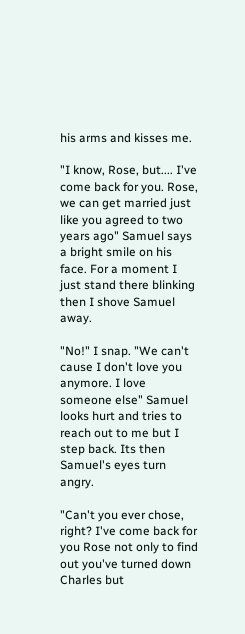his arms and kisses me.

"I know, Rose, but.... I've come back for you. Rose, we can get married just like you agreed to two years ago" Samuel says a bright smile on his face. For a moment I just stand there blinking then I shove Samuel away.

"No!" I snap. "We can't cause I don't love you anymore. I love someone else" Samuel looks hurt and tries to reach out to me but I step back. Its then Samuel's eyes turn angry.

"Can't you ever chose, right? I've come back for you Rose not only to find out you've turned down Charles but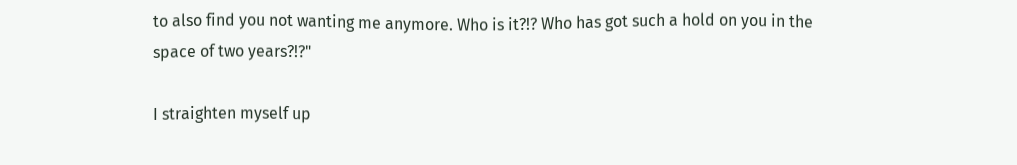to also find you not wanting me anymore. Who is it?!? Who has got such a hold on you in the space of two years?!?"

I straighten myself up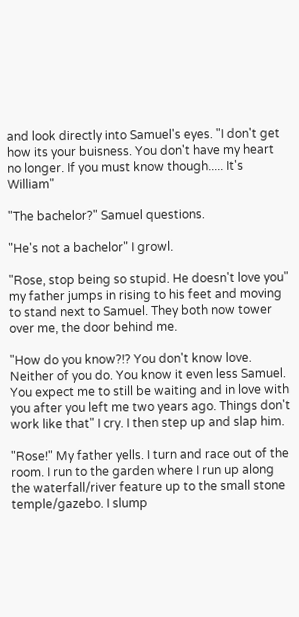and look directly into Samuel's eyes. "I don't get how its your buisness. You don't have my heart no longer. If you must know though..... It's William"

"The bachelor?" Samuel questions.

"He's not a bachelor" I growl.

"Rose, stop being so stupid. He doesn't love you" my father jumps in rising to his feet and moving to stand next to Samuel. They both now tower over me, the door behind me.

"How do you know?!? You don't know love. Neither of you do. You know it even less Samuel. You expect me to still be waiting and in love with you after you left me two years ago. Things don't work like that" I cry. I then step up and slap him.

"Rose!" My father yells. I turn and race out of the room. I run to the garden where I run up along the waterfall/river feature up to the small stone temple/gazebo. I slump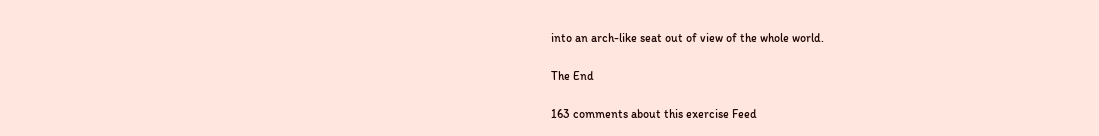into an arch-like seat out of view of the whole world.

The End

163 comments about this exercise Feed